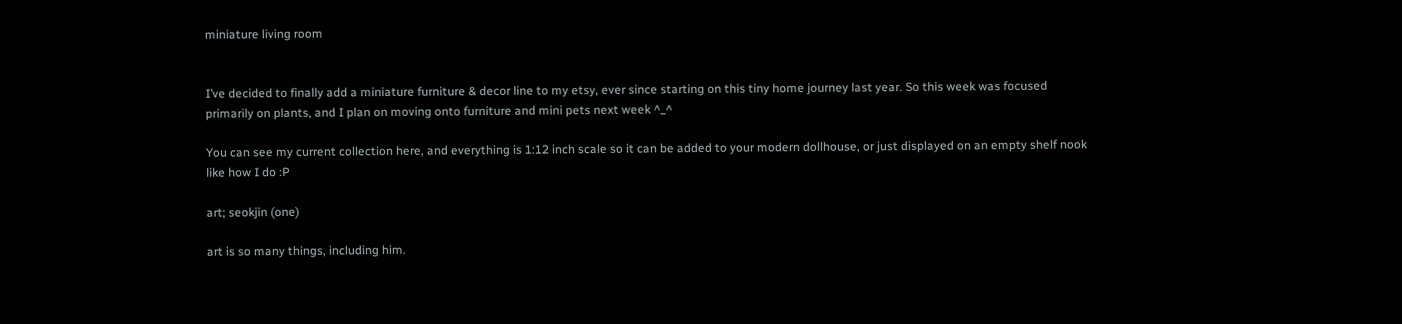miniature living room


I’ve decided to finally add a miniature furniture & decor line to my etsy, ever since starting on this tiny home journey last year. So this week was focused primarily on plants, and I plan on moving onto furniture and mini pets next week ^_^

You can see my current collection here, and everything is 1:12 inch scale so it can be added to your modern dollhouse, or just displayed on an empty shelf nook like how I do :P

art; seokjin (one)

art is so many things, including him.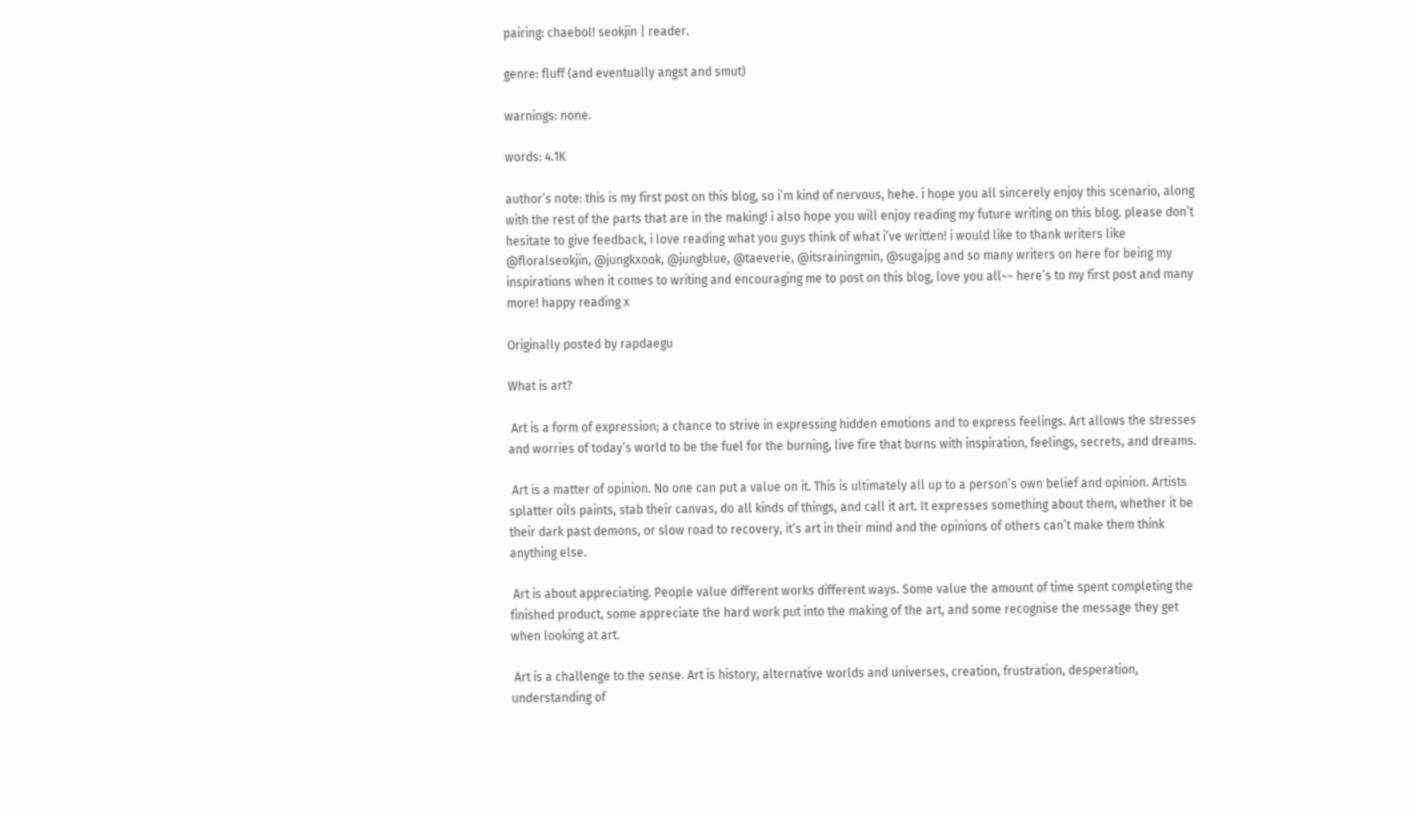pairing: chaebol! seokjin | reader.

genre: fluff (and eventually angst and smut)

warnings: none.

words: 4.1K

author’s note: this is my first post on this blog, so i’m kind of nervous, hehe. i hope you all sincerely enjoy this scenario, along with the rest of the parts that are in the making! i also hope you will enjoy reading my future writing on this blog. please don’t hesitate to give feedback, i love reading what you guys think of what i’ve written! i would like to thank writers like @floralseokjin, @jungkxook, @jungblue, @taeverie, @itsrainingmin, @sugajpg and so many writers on here for being my inspirations when it comes to writing and encouraging me to post on this blog, love you all~~ here’s to my first post and many more! happy reading x

Originally posted by rapdaegu

What is art?

 Art is a form of expression; a chance to strive in expressing hidden emotions and to express feelings. Art allows the stresses and worries of today’s world to be the fuel for the burning, live fire that burns with inspiration, feelings, secrets, and dreams.

 Art is a matter of opinion. No one can put a value on it. This is ultimately all up to a person’s own belief and opinion. Artists splatter oils paints, stab their canvas, do all kinds of things, and call it art. It expresses something about them, whether it be their dark past demons, or slow road to recovery, it’s art in their mind and the opinions of others can’t make them think anything else.

 Art is about appreciating. People value different works different ways. Some value the amount of time spent completing the finished product, some appreciate the hard work put into the making of the art, and some recognise the message they get when looking at art.

 Art is a challenge to the sense. Art is history, alternative worlds and universes, creation, frustration, desperation, understanding of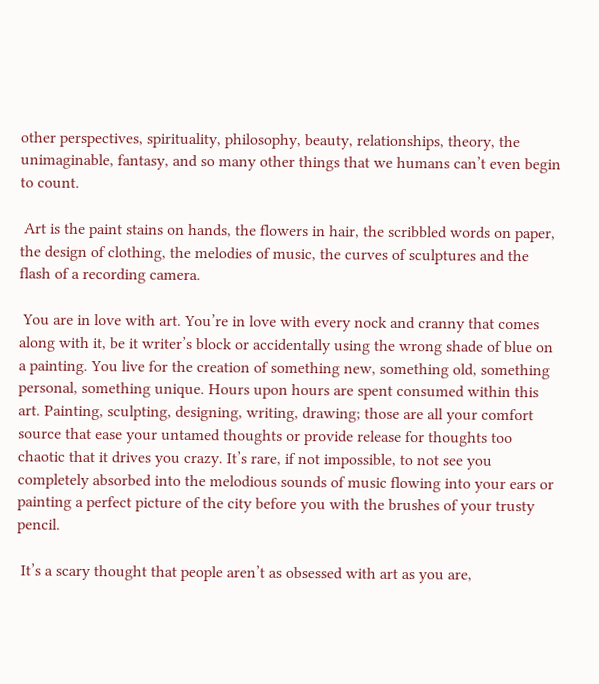other perspectives, spirituality, philosophy, beauty, relationships, theory, the unimaginable, fantasy, and so many other things that we humans can’t even begin to count.

 Art is the paint stains on hands, the flowers in hair, the scribbled words on paper, the design of clothing, the melodies of music, the curves of sculptures and the flash of a recording camera.

 You are in love with art. You’re in love with every nock and cranny that comes along with it, be it writer’s block or accidentally using the wrong shade of blue on a painting. You live for the creation of something new, something old, something personal, something unique. Hours upon hours are spent consumed within this art. Painting, sculpting, designing, writing, drawing; those are all your comfort source that ease your untamed thoughts or provide release for thoughts too chaotic that it drives you crazy. It’s rare, if not impossible, to not see you completely absorbed into the melodious sounds of music flowing into your ears or painting a perfect picture of the city before you with the brushes of your trusty pencil.

 It’s a scary thought that people aren’t as obsessed with art as you are,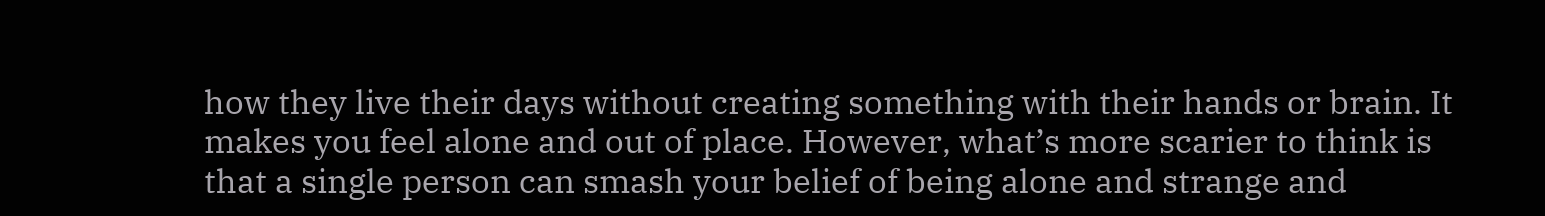how they live their days without creating something with their hands or brain. It makes you feel alone and out of place. However, what’s more scarier to think is that a single person can smash your belief of being alone and strange and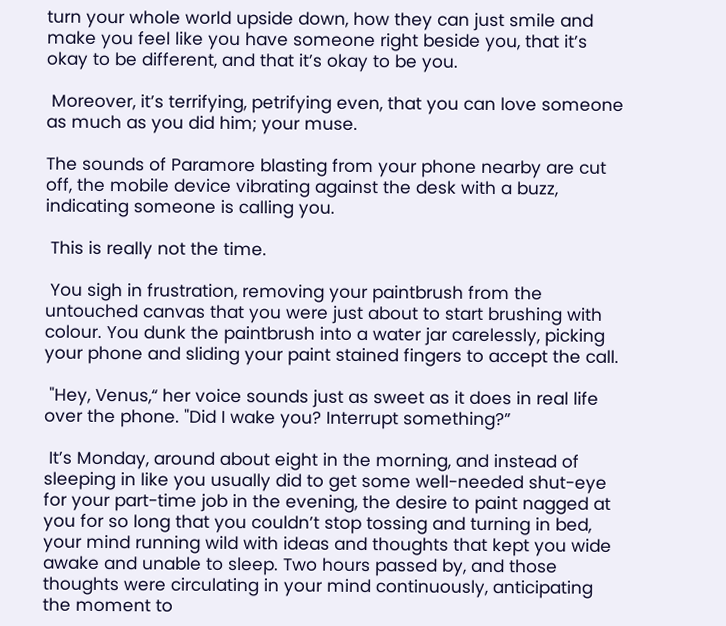turn your whole world upside down, how they can just smile and make you feel like you have someone right beside you, that it’s okay to be different, and that it’s okay to be you.

 Moreover, it’s terrifying, petrifying even, that you can love someone as much as you did him; your muse.

The sounds of Paramore blasting from your phone nearby are cut off, the mobile device vibrating against the desk with a buzz, indicating someone is calling you.

 This is really not the time.

 You sigh in frustration, removing your paintbrush from the untouched canvas that you were just about to start brushing with colour. You dunk the paintbrush into a water jar carelessly, picking your phone and sliding your paint stained fingers to accept the call.

 "Hey, Venus,“ her voice sounds just as sweet as it does in real life over the phone. "Did I wake you? Interrupt something?”

 It’s Monday, around about eight in the morning, and instead of sleeping in like you usually did to get some well-needed shut-eye for your part-time job in the evening, the desire to paint nagged at you for so long that you couldn’t stop tossing and turning in bed, your mind running wild with ideas and thoughts that kept you wide awake and unable to sleep. Two hours passed by, and those thoughts were circulating in your mind continuously, anticipating the moment to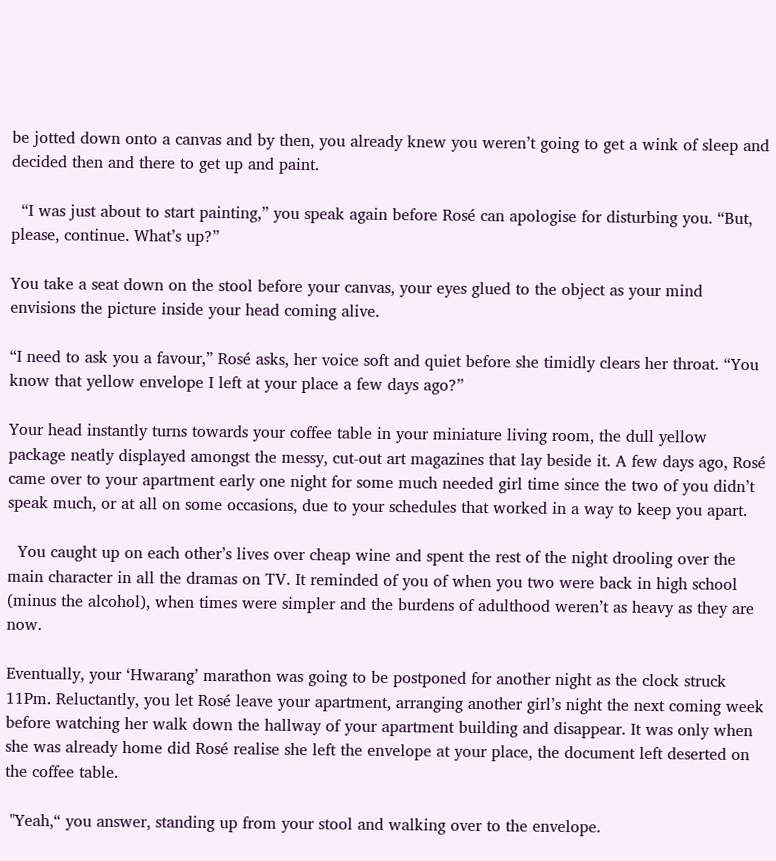be jotted down onto a canvas and by then, you already knew you weren’t going to get a wink of sleep and decided then and there to get up and paint.

  “I was just about to start painting,” you speak again before Rosé can apologise for disturbing you. “But, please, continue. What’s up?”

You take a seat down on the stool before your canvas, your eyes glued to the object as your mind envisions the picture inside your head coming alive.

“I need to ask you a favour,” Rosé asks, her voice soft and quiet before she timidly clears her throat. “You know that yellow envelope I left at your place a few days ago?”

Your head instantly turns towards your coffee table in your miniature living room, the dull yellow package neatly displayed amongst the messy, cut-out art magazines that lay beside it. A few days ago, Rosé came over to your apartment early one night for some much needed girl time since the two of you didn’t speak much, or at all on some occasions, due to your schedules that worked in a way to keep you apart.

  You caught up on each other’s lives over cheap wine and spent the rest of the night drooling over the main character in all the dramas on TV. It reminded of you of when you two were back in high school (minus the alcohol), when times were simpler and the burdens of adulthood weren’t as heavy as they are now.

Eventually, your ‘Hwarang’ marathon was going to be postponed for another night as the clock struck 11Pm. Reluctantly, you let Rosé leave your apartment, arranging another girl’s night the next coming week before watching her walk down the hallway of your apartment building and disappear. It was only when she was already home did Rosé realise she left the envelope at your place, the document left deserted on the coffee table.

 "Yeah,“ you answer, standing up from your stool and walking over to the envelope.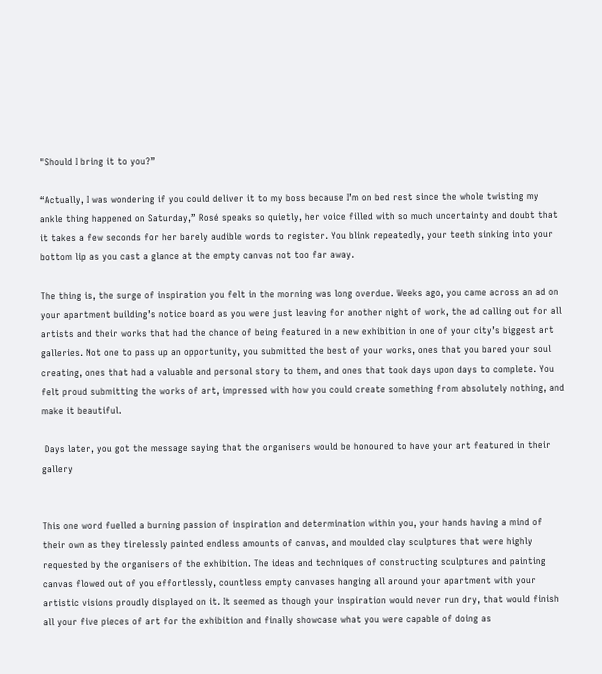"Should I bring it to you?”

“Actually, I was wondering if you could deliver it to my boss because I’m on bed rest since the whole twisting my ankle thing happened on Saturday,” Rosé speaks so quietly, her voice filled with so much uncertainty and doubt that it takes a few seconds for her barely audible words to register. You blink repeatedly, your teeth sinking into your bottom lip as you cast a glance at the empty canvas not too far away.

The thing is, the surge of inspiration you felt in the morning was long overdue. Weeks ago, you came across an ad on your apartment building’s notice board as you were just leaving for another night of work, the ad calling out for all artists and their works that had the chance of being featured in a new exhibition in one of your city’s biggest art galleries. Not one to pass up an opportunity, you submitted the best of your works, ones that you bared your soul creating, ones that had a valuable and personal story to them, and ones that took days upon days to complete. You felt proud submitting the works of art, impressed with how you could create something from absolutely nothing, and make it beautiful.

 Days later, you got the message saying that the organisers would be honoured to have your art featured in their gallery


This one word fuelled a burning passion of inspiration and determination within you, your hands having a mind of their own as they tirelessly painted endless amounts of canvas, and moulded clay sculptures that were highly requested by the organisers of the exhibition. The ideas and techniques of constructing sculptures and painting canvas flowed out of you effortlessly, countless empty canvases hanging all around your apartment with your artistic visions proudly displayed on it. It seemed as though your inspiration would never run dry, that would finish all your five pieces of art for the exhibition and finally showcase what you were capable of doing as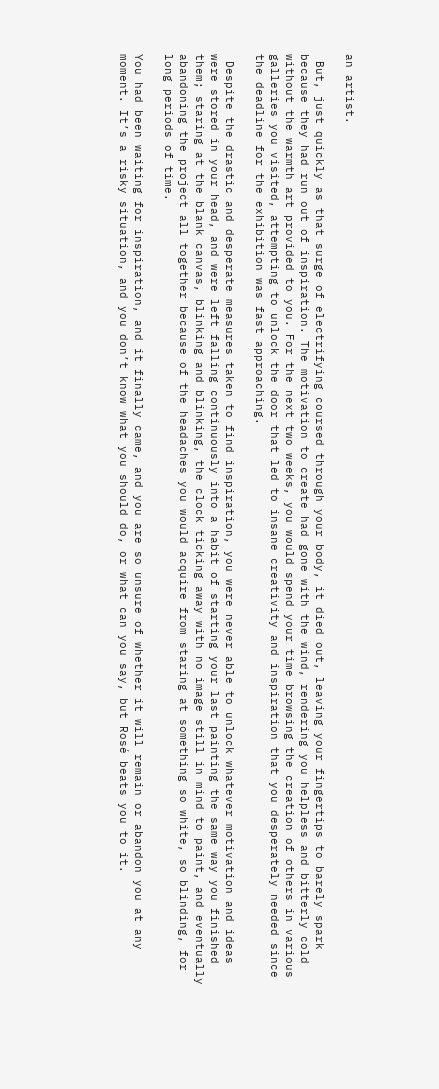an artist.

 But, just quickly as that surge of electrifying coursed through your body, it died out, leaving your fingertips to barely spark because they had run out of inspiration. The motivation to create had gone with the wind, rendering you helpless and bitterly cold without the warmth art provided to you. For the next two weeks, you would spend your time browsing the creation of others in various galleries you visited, attempting to unlock the door that led to insane creativity and inspiration that you desperately needed since the deadline for the exhibition was fast approaching.

 Despite the drastic and desperate measures taken to find inspiration, you were never able to unlock whatever motivation and ideas were stored in your head, and were left falling continuously into a habit of starting your last painting the same way you finished them; staring at the blank canvas, blinking and blinking, the clock ticking away with no image still in mind to paint, and eventually abandoning the project all together because of the headaches you would acquire from staring at something so white, so blinding, for long periods of time.

You had been waiting for inspiration, and it finally came, and you are so unsure of whether it will remain or abandon you at any moment. It’s a risky situation, and you don’t know what you should do, or what can you say, but Rosé beats you to it.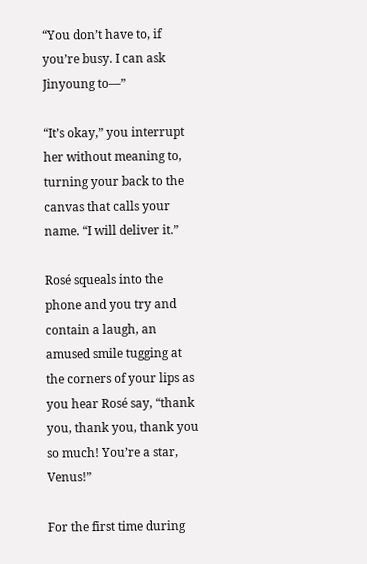“You don’t have to, if you’re busy. I can ask Jinyoung to—”

“It’s okay,” you interrupt her without meaning to, turning your back to the canvas that calls your name. “I will deliver it.”

Rosé squeals into the phone and you try and contain a laugh, an amused smile tugging at the corners of your lips as you hear Rosé say, “thank you, thank you, thank you so much! You’re a star, Venus!”

For the first time during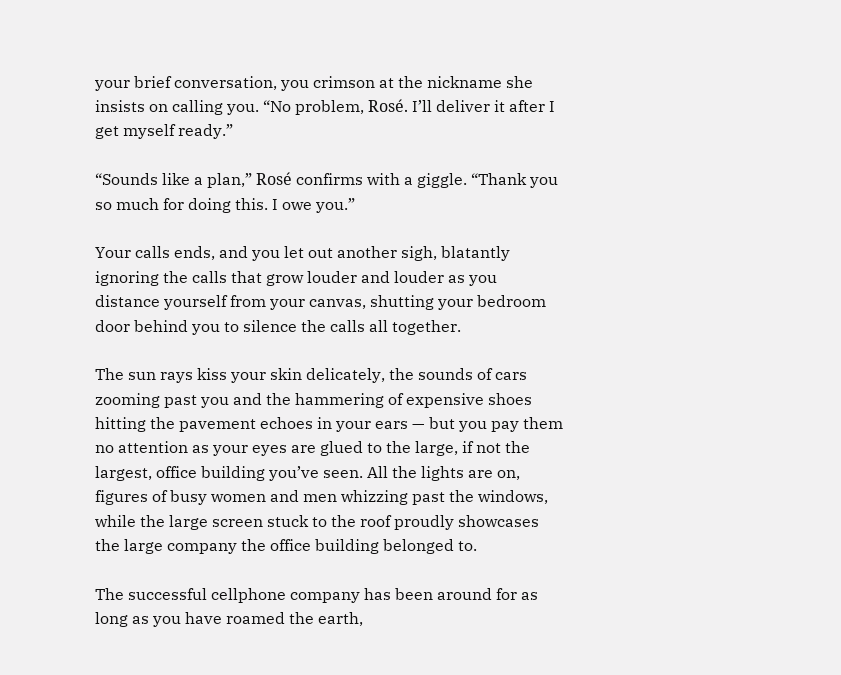your brief conversation, you crimson at the nickname she insists on calling you. “No problem, Rosé. I’ll deliver it after I get myself ready.”

“Sounds like a plan,” Rosé confirms with a giggle. “Thank you so much for doing this. I owe you.”

Your calls ends, and you let out another sigh, blatantly ignoring the calls that grow louder and louder as you distance yourself from your canvas, shutting your bedroom door behind you to silence the calls all together.

The sun rays kiss your skin delicately, the sounds of cars zooming past you and the hammering of expensive shoes hitting the pavement echoes in your ears — but you pay them no attention as your eyes are glued to the large, if not the largest, office building you’ve seen. All the lights are on, figures of busy women and men whizzing past the windows, while the large screen stuck to the roof proudly showcases the large company the office building belonged to.

The successful cellphone company has been around for as long as you have roamed the earth,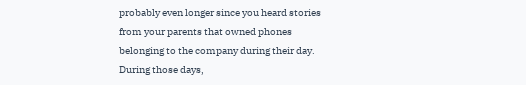probably even longer since you heard stories from your parents that owned phones belonging to the company during their day. During those days,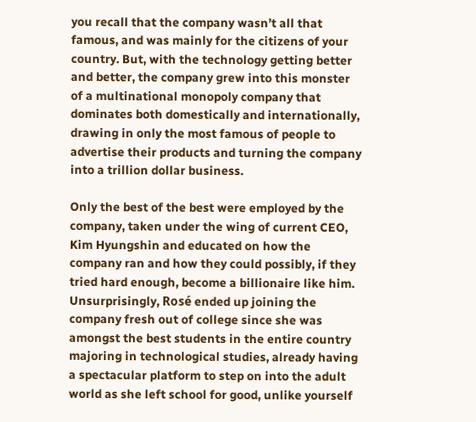you recall that the company wasn’t all that famous, and was mainly for the citizens of your country. But, with the technology getting better and better, the company grew into this monster of a multinational monopoly company that dominates both domestically and internationally, drawing in only the most famous of people to advertise their products and turning the company into a trillion dollar business.

Only the best of the best were employed by the company, taken under the wing of current CEO, Kim Hyungshin and educated on how the company ran and how they could possibly, if they tried hard enough, become a billionaire like him. Unsurprisingly, Rosé ended up joining the company fresh out of college since she was amongst the best students in the entire country majoring in technological studies, already having a spectacular platform to step on into the adult world as she left school for good, unlike yourself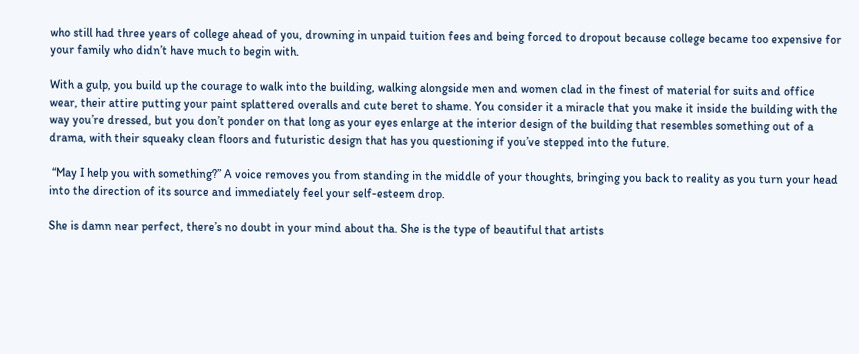who still had three years of college ahead of you, drowning in unpaid tuition fees and being forced to dropout because college became too expensive for your family who didn’t have much to begin with.

With a gulp, you build up the courage to walk into the building, walking alongside men and women clad in the finest of material for suits and office wear, their attire putting your paint splattered overalls and cute beret to shame. You consider it a miracle that you make it inside the building with the way you’re dressed, but you don’t ponder on that long as your eyes enlarge at the interior design of the building that resembles something out of a drama, with their squeaky clean floors and futuristic design that has you questioning if you’ve stepped into the future.

 “May I help you with something?” A voice removes you from standing in the middle of your thoughts, bringing you back to reality as you turn your head into the direction of its source and immediately feel your self-esteem drop.

She is damn near perfect, there’s no doubt in your mind about tha. She is the type of beautiful that artists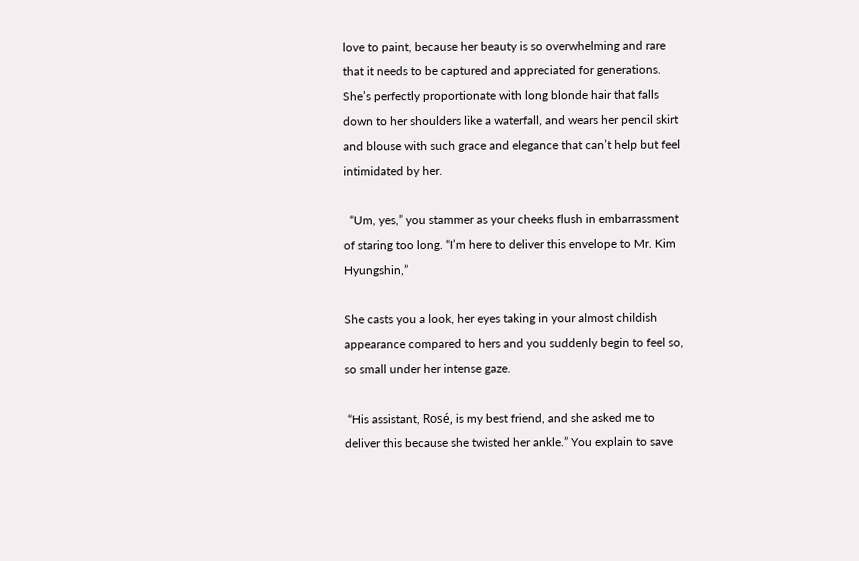love to paint, because her beauty is so overwhelming and rare that it needs to be captured and appreciated for generations. She’s perfectly proportionate with long blonde hair that falls down to her shoulders like a waterfall, and wears her pencil skirt and blouse with such grace and elegance that can’t help but feel intimidated by her.

  “Um, yes,” you stammer as your cheeks flush in embarrassment of staring too long. “I’m here to deliver this envelope to Mr. Kim Hyungshin,”

She casts you a look, her eyes taking in your almost childish appearance compared to hers and you suddenly begin to feel so, so small under her intense gaze.

 “His assistant, Rosé, is my best friend, and she asked me to deliver this because she twisted her ankle.” You explain to save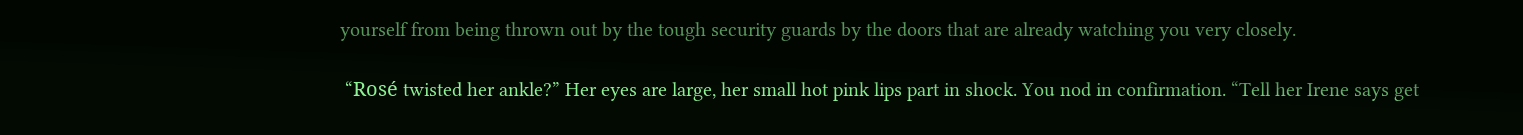yourself from being thrown out by the tough security guards by the doors that are already watching you very closely.

 “Rosé twisted her ankle?” Her eyes are large, her small hot pink lips part in shock. You nod in confirmation. “Tell her Irene says get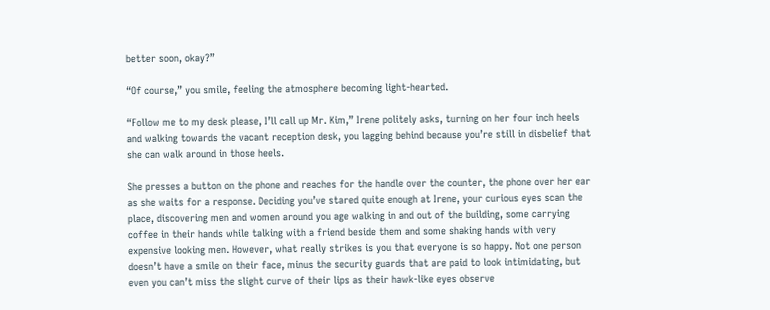better soon, okay?”

“Of course,” you smile, feeling the atmosphere becoming light-hearted.

“Follow me to my desk please, I’ll call up Mr. Kim,” Irene politely asks, turning on her four inch heels and walking towards the vacant reception desk, you lagging behind because you’re still in disbelief that she can walk around in those heels.

She presses a button on the phone and reaches for the handle over the counter, the phone over her ear as she waits for a response. Deciding you’ve stared quite enough at Irene, your curious eyes scan the place, discovering men and women around you age walking in and out of the building, some carrying coffee in their hands while talking with a friend beside them and some shaking hands with very expensive looking men. However, what really strikes is you that everyone is so happy. Not one person doesn’t have a smile on their face, minus the security guards that are paid to look intimidating, but even you can’t miss the slight curve of their lips as their hawk-like eyes observe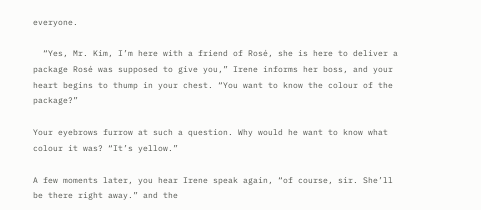everyone.

  “Yes, Mr. Kim, I’m here with a friend of Rosé, she is here to deliver a package Rosé was supposed to give you,” Irene informs her boss, and your heart begins to thump in your chest. “You want to know the colour of the package?”

Your eyebrows furrow at such a question. Why would he want to know what colour it was? “It’s yellow.”

A few moments later, you hear Irene speak again, “of course, sir. She’ll be there right away.” and the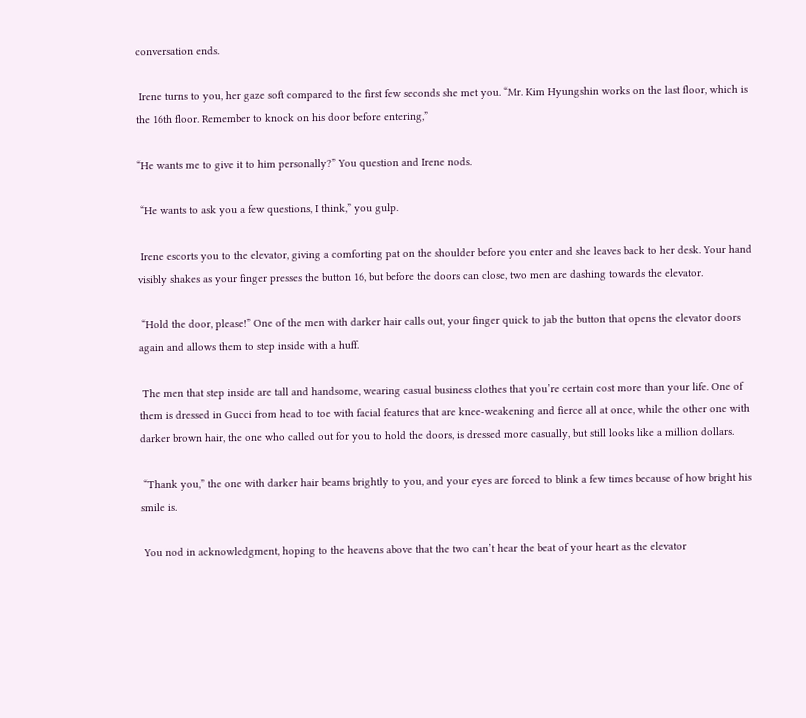conversation ends.

 Irene turns to you, her gaze soft compared to the first few seconds she met you. “Mr. Kim Hyungshin works on the last floor, which is the 16th floor. Remember to knock on his door before entering,”

“He wants me to give it to him personally?” You question and Irene nods.

 “He wants to ask you a few questions, I think,” you gulp.

 Irene escorts you to the elevator, giving a comforting pat on the shoulder before you enter and she leaves back to her desk. Your hand visibly shakes as your finger presses the button 16, but before the doors can close, two men are dashing towards the elevator.

 “Hold the door, please!” One of the men with darker hair calls out, your finger quick to jab the button that opens the elevator doors again and allows them to step inside with a huff.

 The men that step inside are tall and handsome, wearing casual business clothes that you’re certain cost more than your life. One of them is dressed in Gucci from head to toe with facial features that are knee-weakening and fierce all at once, while the other one with darker brown hair, the one who called out for you to hold the doors, is dressed more casually, but still looks like a million dollars.

 “Thank you,” the one with darker hair beams brightly to you, and your eyes are forced to blink a few times because of how bright his smile is.

 You nod in acknowledgment, hoping to the heavens above that the two can’t hear the beat of your heart as the elevator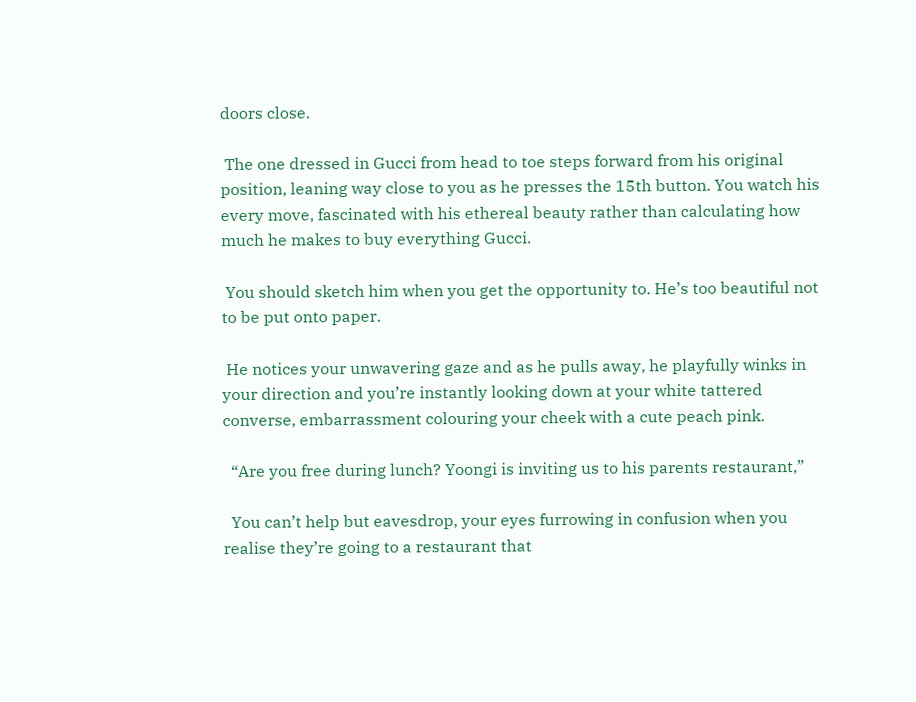doors close.

 The one dressed in Gucci from head to toe steps forward from his original position, leaning way close to you as he presses the 15th button. You watch his every move, fascinated with his ethereal beauty rather than calculating how much he makes to buy everything Gucci.

 You should sketch him when you get the opportunity to. He’s too beautiful not to be put onto paper.

 He notices your unwavering gaze and as he pulls away, he playfully winks in your direction and you’re instantly looking down at your white tattered converse, embarrassment colouring your cheek with a cute peach pink.

  “Are you free during lunch? Yoongi is inviting us to his parents restaurant,”

  You can’t help but eavesdrop, your eyes furrowing in confusion when you realise they’re going to a restaurant that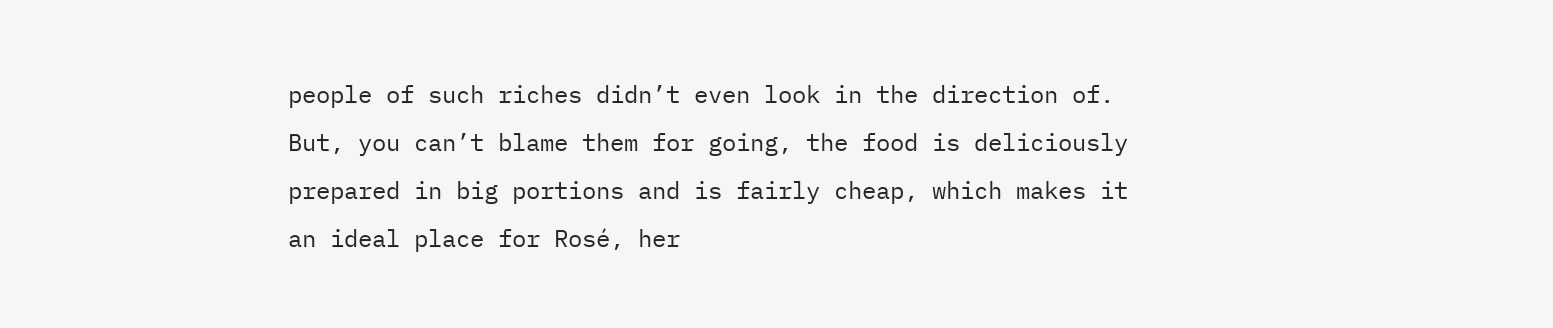people of such riches didn’t even look in the direction of. But, you can’t blame them for going, the food is deliciously prepared in big portions and is fairly cheap, which makes it an ideal place for Rosé, her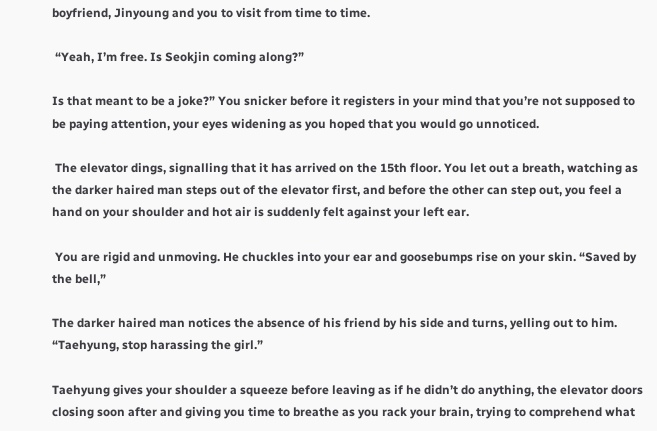boyfriend, Jinyoung and you to visit from time to time.

 “Yeah, I’m free. Is Seokjin coming along?”

Is that meant to be a joke?” You snicker before it registers in your mind that you’re not supposed to be paying attention, your eyes widening as you hoped that you would go unnoticed.

 The elevator dings, signalling that it has arrived on the 15th floor. You let out a breath, watching as the darker haired man steps out of the elevator first, and before the other can step out, you feel a hand on your shoulder and hot air is suddenly felt against your left ear.

 You are rigid and unmoving. He chuckles into your ear and goosebumps rise on your skin. “Saved by the bell,”

The darker haired man notices the absence of his friend by his side and turns, yelling out to him. “Taehyung, stop harassing the girl.”

Taehyung gives your shoulder a squeeze before leaving as if he didn’t do anything, the elevator doors closing soon after and giving you time to breathe as you rack your brain, trying to comprehend what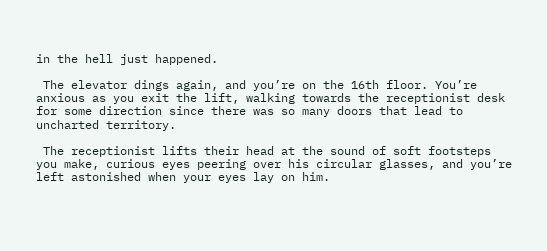in the hell just happened.

 The elevator dings again, and you’re on the 16th floor. You’re anxious as you exit the lift, walking towards the receptionist desk for some direction since there was so many doors that lead to uncharted territory.

 The receptionist lifts their head at the sound of soft footsteps you make, curious eyes peering over his circular glasses, and you’re left astonished when your eyes lay on him.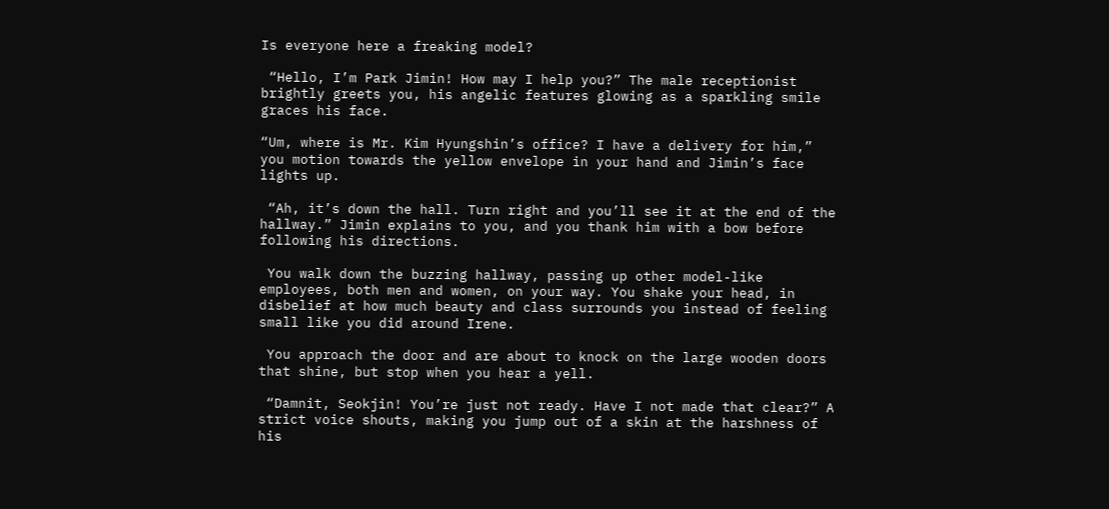Is everyone here a freaking model?

 “Hello, I’m Park Jimin! How may I help you?” The male receptionist brightly greets you, his angelic features glowing as a sparkling smile graces his face.

“Um, where is Mr. Kim Hyungshin’s office? I have a delivery for him,” you motion towards the yellow envelope in your hand and Jimin’s face lights up.

 “Ah, it’s down the hall. Turn right and you’ll see it at the end of the hallway.” Jimin explains to you, and you thank him with a bow before following his directions.

 You walk down the buzzing hallway, passing up other model-like employees, both men and women, on your way. You shake your head, in disbelief at how much beauty and class surrounds you instead of feeling small like you did around Irene.

 You approach the door and are about to knock on the large wooden doors that shine, but stop when you hear a yell.

 “Damnit, Seokjin! You’re just not ready. Have I not made that clear?” A strict voice shouts, making you jump out of a skin at the harshness of his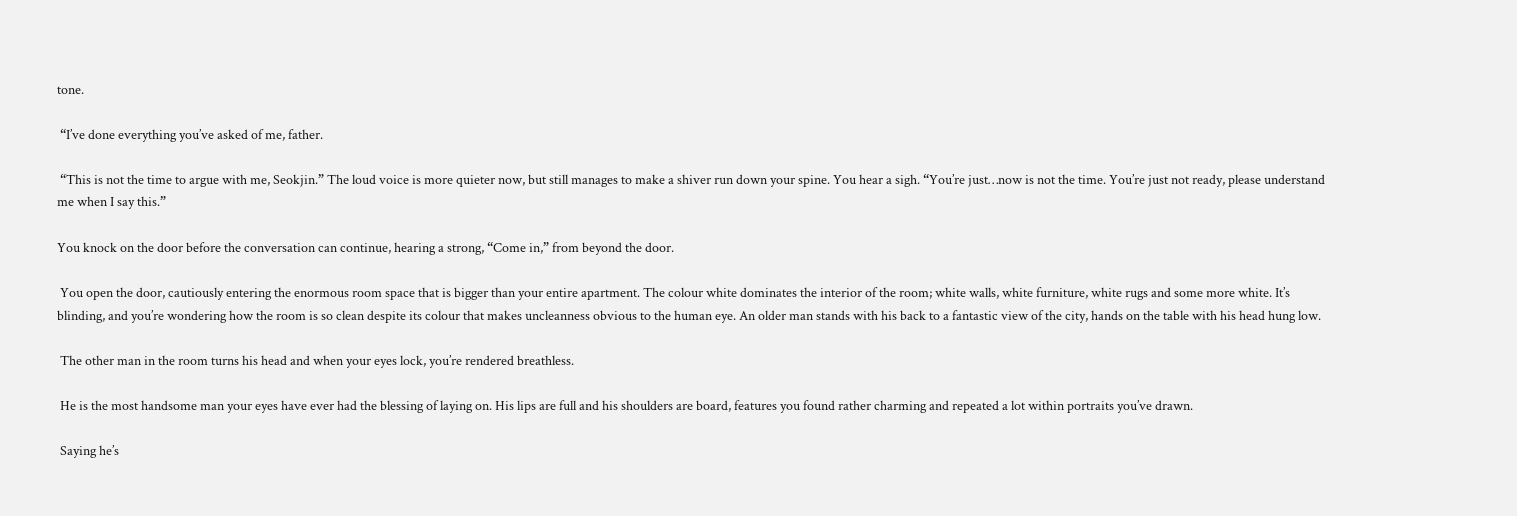tone.

 “I’ve done everything you’ve asked of me, father.

 “This is not the time to argue with me, Seokjin.” The loud voice is more quieter now, but still manages to make a shiver run down your spine. You hear a sigh. “You’re just…now is not the time. You’re just not ready, please understand me when I say this.”

You knock on the door before the conversation can continue, hearing a strong, “Come in,” from beyond the door.

 You open the door, cautiously entering the enormous room space that is bigger than your entire apartment. The colour white dominates the interior of the room; white walls, white furniture, white rugs and some more white. It’s blinding, and you’re wondering how the room is so clean despite its colour that makes uncleanness obvious to the human eye. An older man stands with his back to a fantastic view of the city, hands on the table with his head hung low.

 The other man in the room turns his head and when your eyes lock, you’re rendered breathless.

 He is the most handsome man your eyes have ever had the blessing of laying on. His lips are full and his shoulders are board, features you found rather charming and repeated a lot within portraits you’ve drawn.

 Saying he’s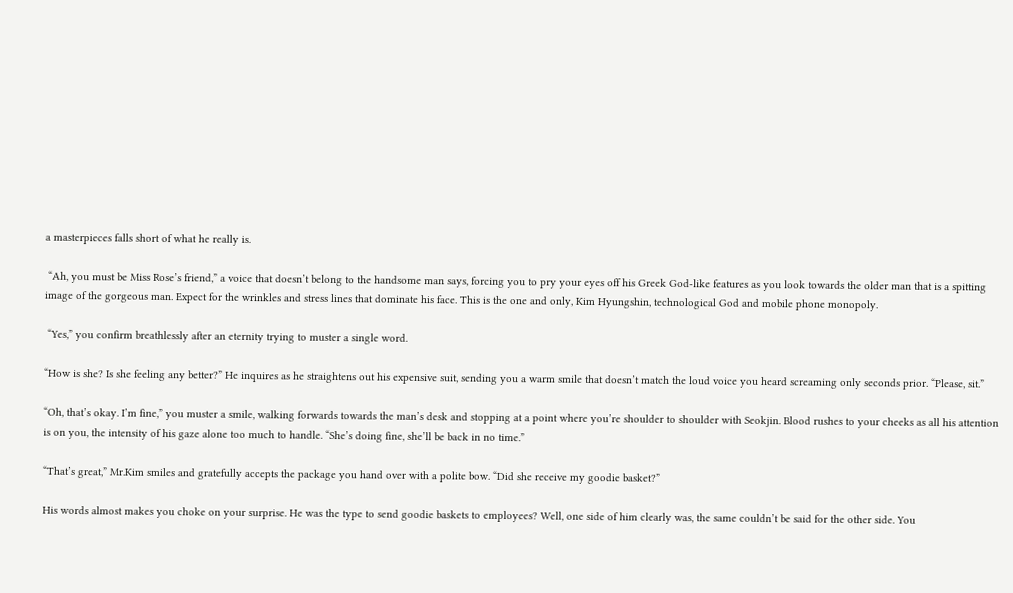a masterpieces falls short of what he really is.

 “Ah, you must be Miss Rose’s friend,” a voice that doesn’t belong to the handsome man says, forcing you to pry your eyes off his Greek God-like features as you look towards the older man that is a spitting image of the gorgeous man. Expect for the wrinkles and stress lines that dominate his face. This is the one and only, Kim Hyungshin, technological God and mobile phone monopoly.

 “Yes,” you confirm breathlessly after an eternity trying to muster a single word.

“How is she? Is she feeling any better?” He inquires as he straightens out his expensive suit, sending you a warm smile that doesn’t match the loud voice you heard screaming only seconds prior. “Please, sit.”

“Oh, that’s okay. I’m fine,” you muster a smile, walking forwards towards the man’s desk and stopping at a point where you’re shoulder to shoulder with Seokjin. Blood rushes to your cheeks as all his attention is on you, the intensity of his gaze alone too much to handle. “She’s doing fine, she’ll be back in no time.”

“That’s great,” Mr.Kim smiles and gratefully accepts the package you hand over with a polite bow. “Did she receive my goodie basket?”

His words almost makes you choke on your surprise. He was the type to send goodie baskets to employees? Well, one side of him clearly was, the same couldn’t be said for the other side. You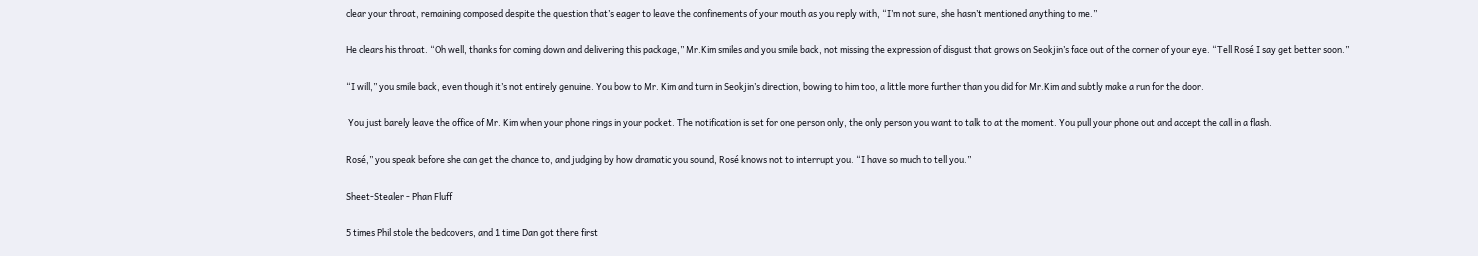clear your throat, remaining composed despite the question that’s eager to leave the confinements of your mouth as you reply with, “I’m not sure, she hasn’t mentioned anything to me.”

He clears his throat. “Oh well, thanks for coming down and delivering this package,” Mr.Kim smiles and you smile back, not missing the expression of disgust that grows on Seokjin’s face out of the corner of your eye. “Tell Rosé I say get better soon.”

“I will,” you smile back, even though it’s not entirely genuine. You bow to Mr. Kim and turn in Seokjin’s direction, bowing to him too, a little more further than you did for Mr.Kim and subtly make a run for the door.

 You just barely leave the office of Mr. Kim when your phone rings in your pocket. The notification is set for one person only, the only person you want to talk to at the moment. You pull your phone out and accept the call in a flash.

Rosé,” you speak before she can get the chance to, and judging by how dramatic you sound, Rosé knows not to interrupt you. “I have so much to tell you.”

Sheet-Stealer - Phan Fluff

5 times Phil stole the bedcovers, and 1 time Dan got there first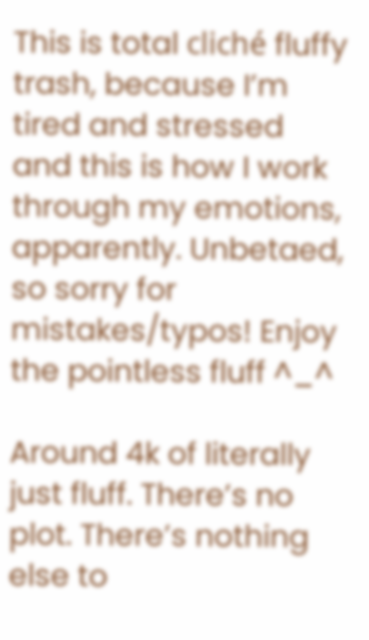This is total cliché fluffy trash, because I’m tired and stressed and this is how I work through my emotions, apparently. Unbetaed, so sorry for mistakes/typos! Enjoy the pointless fluff ^_^

Around 4k of literally just fluff. There’s no plot. There’s nothing else to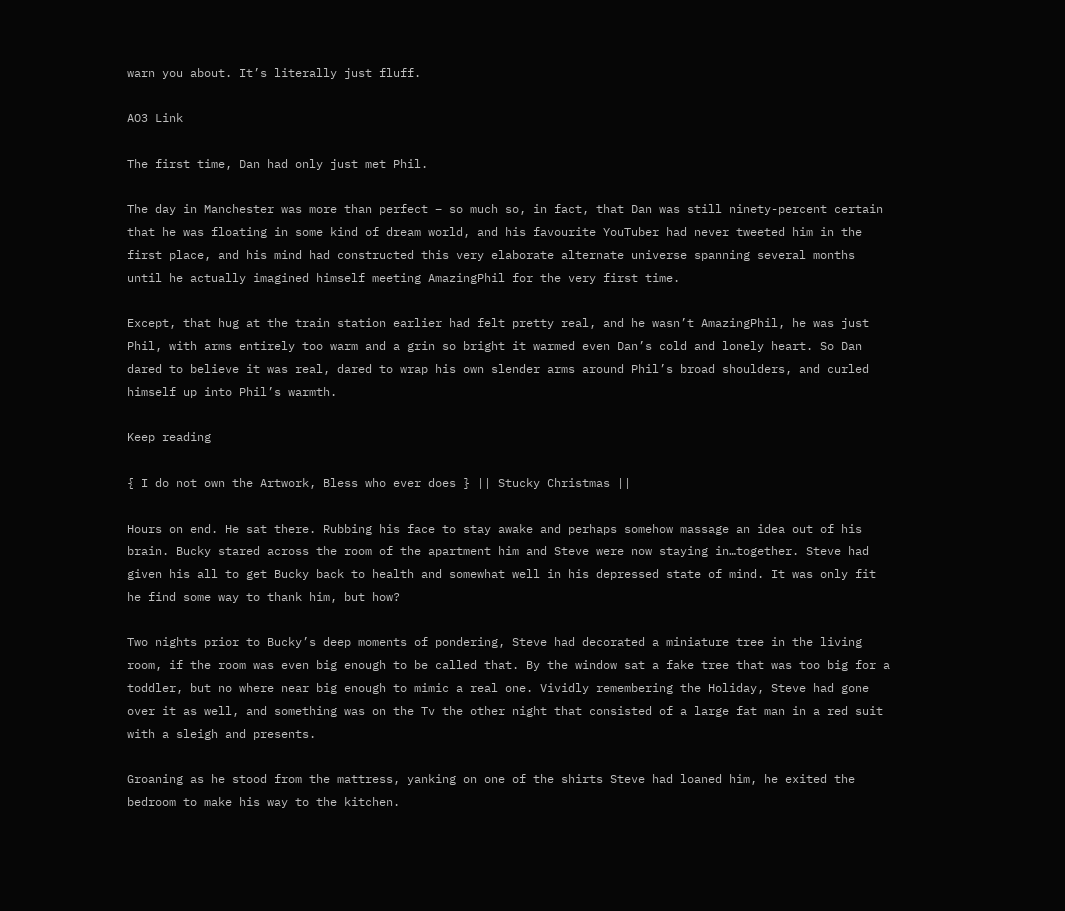warn you about. It’s literally just fluff.

AO3 Link

The first time, Dan had only just met Phil.

The day in Manchester was more than perfect – so much so, in fact, that Dan was still ninety-percent certain that he was floating in some kind of dream world, and his favourite YouTuber had never tweeted him in the first place, and his mind had constructed this very elaborate alternate universe spanning several months until he actually imagined himself meeting AmazingPhil for the very first time.

Except, that hug at the train station earlier had felt pretty real, and he wasn’t AmazingPhil, he was just Phil, with arms entirely too warm and a grin so bright it warmed even Dan’s cold and lonely heart. So Dan dared to believe it was real, dared to wrap his own slender arms around Phil’s broad shoulders, and curled himself up into Phil’s warmth.

Keep reading

{ I do not own the Artwork, Bless who ever does } || Stucky Christmas ||

Hours on end. He sat there. Rubbing his face to stay awake and perhaps somehow massage an idea out of his brain. Bucky stared across the room of the apartment him and Steve were now staying in…together. Steve had given his all to get Bucky back to health and somewhat well in his depressed state of mind. It was only fit he find some way to thank him, but how?

Two nights prior to Bucky’s deep moments of pondering, Steve had decorated a miniature tree in the living room, if the room was even big enough to be called that. By the window sat a fake tree that was too big for a toddler, but no where near big enough to mimic a real one. Vividly remembering the Holiday, Steve had gone over it as well, and something was on the Tv the other night that consisted of a large fat man in a red suit with a sleigh and presents.

Groaning as he stood from the mattress, yanking on one of the shirts Steve had loaned him, he exited the bedroom to make his way to the kitchen.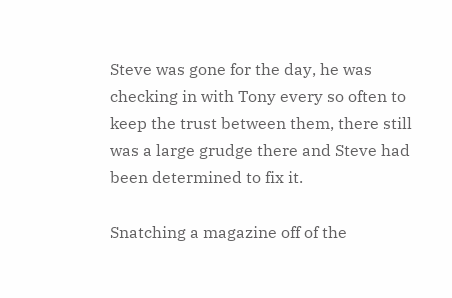Steve was gone for the day, he was checking in with Tony every so often to keep the trust between them, there still was a large grudge there and Steve had been determined to fix it.

Snatching a magazine off of the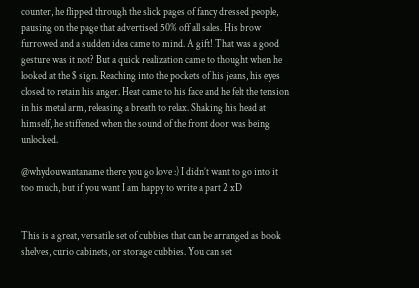counter, he flipped through the slick pages of fancy dressed people, pausing on the page that advertised 50% off all sales. His brow furrowed and a sudden idea came to mind. A gift! That was a good gesture was it not? But a quick realization came to thought when he looked at the $ sign. Reaching into the pockets of his jeans, his eyes closed to retain his anger. Heat came to his face and he felt the tension in his metal arm, releasing a breath to relax. Shaking his head at himself, he stiffened when the sound of the front door was being unlocked.

@whydouwantaname there you go love :) I didn’t want to go into it too much, but if you want I am happy to write a part 2 xD


This is a great, versatile set of cubbies that can be arranged as book shelves, curio cabinets, or storage cubbies. You can set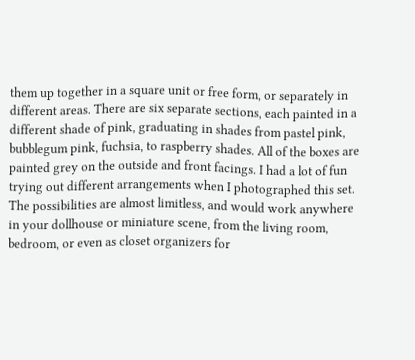them up together in a square unit or free form, or separately in different areas. There are six separate sections, each painted in a different shade of pink, graduating in shades from pastel pink, bubblegum pink, fuchsia, to raspberry shades. All of the boxes are painted grey on the outside and front facings. I had a lot of fun trying out different arrangements when I photographed this set. The possibilities are almost limitless, and would work anywhere in your dollhouse or miniature scene, from the living room, bedroom, or even as closet organizers for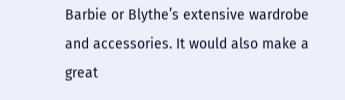Barbie or Blythe’s extensive wardrobe and accessories. It would also make a great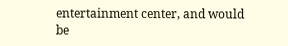entertainment center, and would be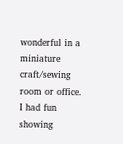wonderful in a miniature craft/sewing room or office. I had fun showing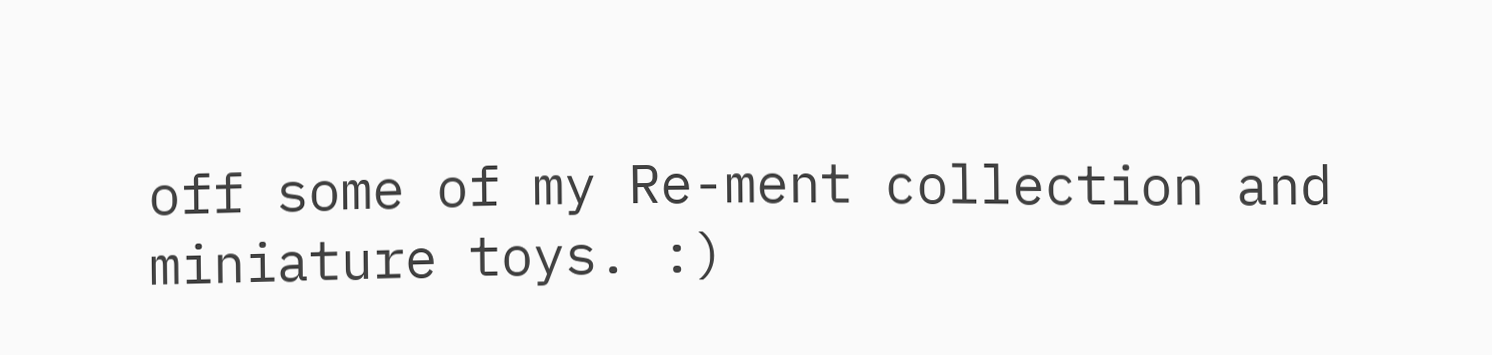off some of my Re-ment collection and miniature toys. :)